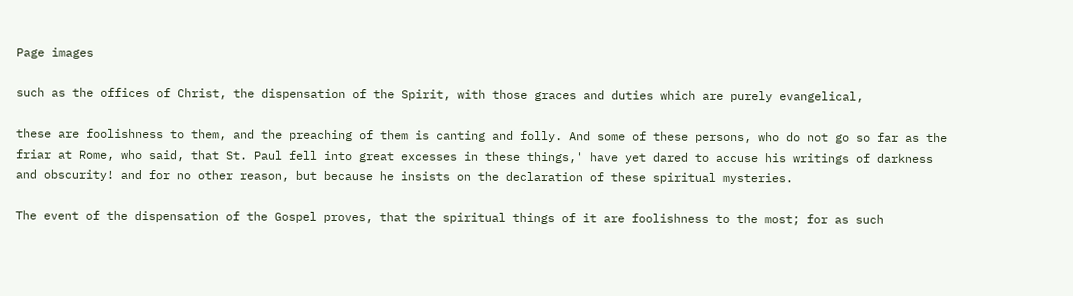Page images

such as the offices of Christ, the dispensation of the Spirit, with those graces and duties which are purely evangelical,

these are foolishness to them, and the preaching of them is canting and folly. And some of these persons, who do not go so far as the friar at Rome, who said, that St. Paul fell into great excesses in these things,' have yet dared to accuse his writings of darkness and obscurity! and for no other reason, but because he insists on the declaration of these spiritual mysteries.

The event of the dispensation of the Gospel proves, that the spiritual things of it are foolishness to the most; for as such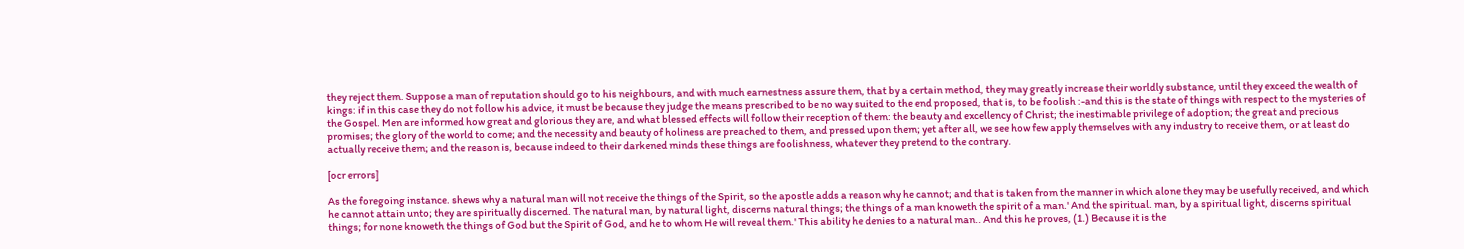they reject them. Suppose a man of reputation should go to his neighbours, and with much earnestness assure them, that by a certain method, they may greatly increase their worldly substance, until they exceed the wealth of kings: if in this case they do not follow his advice, it must be because they judge the means prescribed to be no way suited to the end proposed, that is, to be foolish :-and this is the state of things with respect to the mysteries of the Gospel. Men are informed how great and glorious they are, and what blessed effects will follow their reception of them: the beauty and excellency of Christ; the inestimable privilege of adoption; the great and precious promises; the glory of the world to come; and the necessity and beauty of holiness are preached to them, and pressed upon them; yet after all, we see how few apply themselves with any industry to receive them, or at least do actually receive them; and the reason is, because indeed to their darkened minds these things are foolishness, whatever they pretend to the contrary.

[ocr errors]

As the foregoing instance. shews why a natural man will not receive the things of the Spirit, so the apostle adds a reason why he cannot; and that is taken from the manner in which alone they may be usefully received, and which he cannot attain unto; they are spiritually discerned. The natural man, by natural light, discerns natural things; the things of a man knoweth the spirit of a man.' And the spiritual. man, by a spiritual light, discerns spiritual things; for none knoweth the things of God but the Spirit of God, and he to whom He will reveal them.' This ability he denies to a natural man.. And this he proves, (1.) Because it is the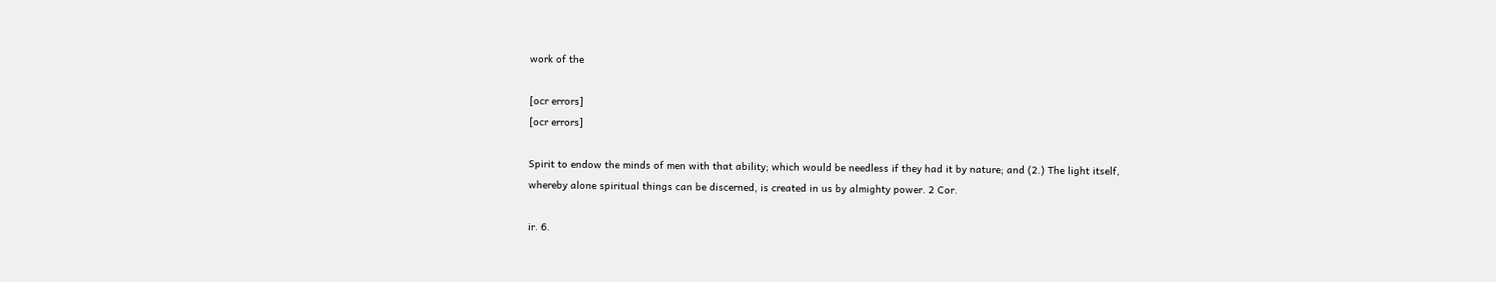work of the

[ocr errors]
[ocr errors]

Spirit to endow the minds of men with that ability; which would be needless if they had it by nature; and (2.) The light itself, whereby alone spiritual things can be discerned, is created in us by almighty power. 2 Cor.

ir. 6.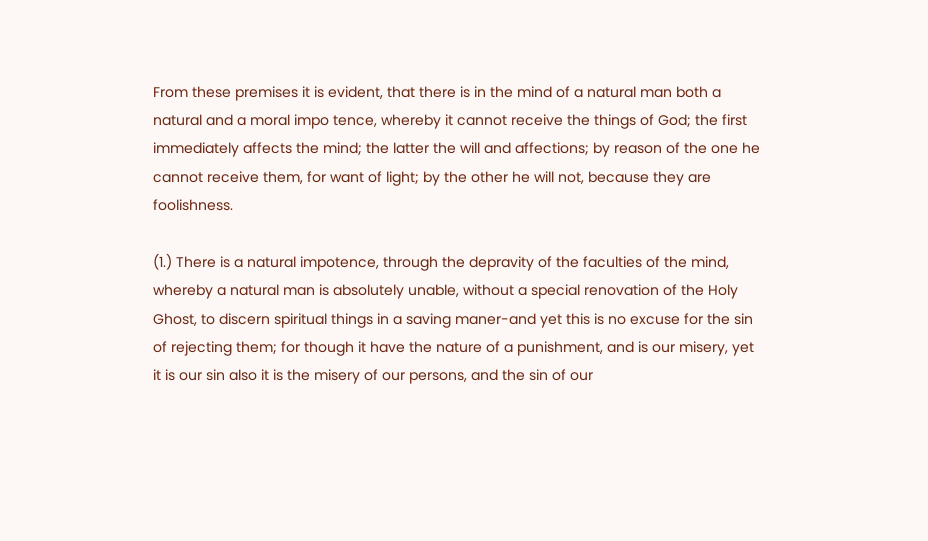From these premises it is evident, that there is in the mind of a natural man both a natural and a moral impo tence, whereby it cannot receive the things of God; the first immediately affects the mind; the latter the will and affections; by reason of the one he cannot receive them, for want of light; by the other he will not, because they are foolishness.

(1.) There is a natural impotence, through the depravity of the faculties of the mind, whereby a natural man is absolutely unable, without a special renovation of the Holy Ghost, to discern spiritual things in a saving maner-and yet this is no excuse for the sin of rejecting them; for though it have the nature of a punishment, and is our misery, yet it is our sin also it is the misery of our persons, and the sin of our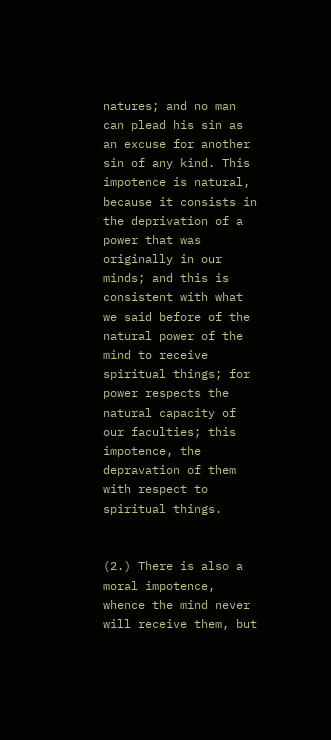natures; and no man can plead his sin as an excuse for another sin of any kind. This impotence is natural, because it consists in the deprivation of a power that was originally in our minds; and this is consistent with what we said before of the natural power of the mind to receive spiritual things; for power respects the natural capacity of our faculties; this impotence, the depravation of them with respect to spiritual things.


(2.) There is also a moral impotence, whence the mind never will receive them, but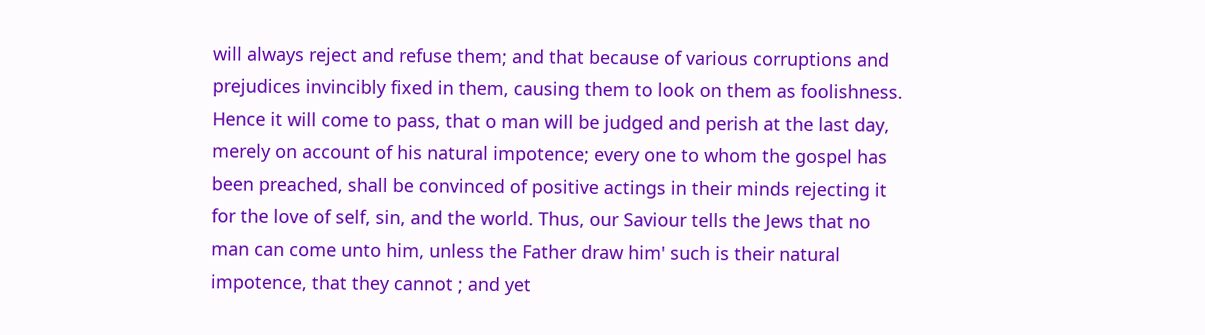will always reject and refuse them; and that because of various corruptions and prejudices invincibly fixed in them, causing them to look on them as foolishness. Hence it will come to pass, that o man will be judged and perish at the last day, merely on account of his natural impotence; every one to whom the gospel has been preached, shall be convinced of positive actings in their minds rejecting it for the love of self, sin, and the world. Thus, our Saviour tells the Jews that no man can come unto him, unless the Father draw him' such is their natural impotence, that they cannot ; and yet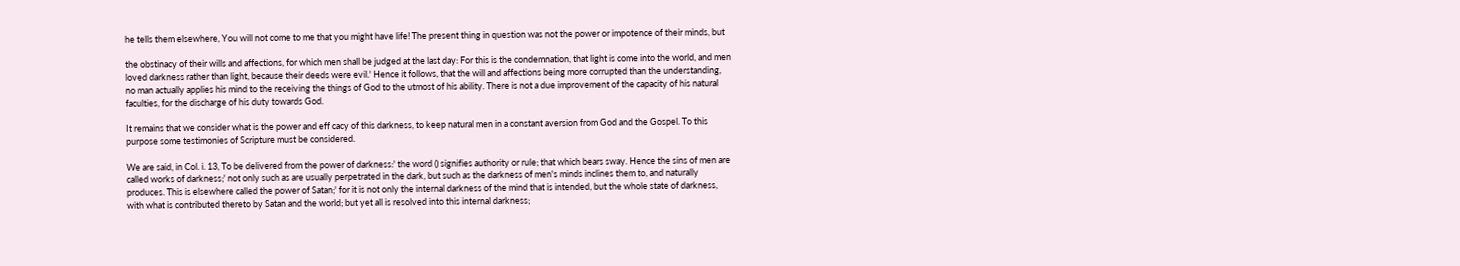he tells them elsewhere, You will not come to me that you might have life! The present thing in question was not the power or impotence of their minds, but

the obstinacy of their wills and affections, for which men shall be judged at the last day: For this is the condemnation, that light is come into the world, and men loved darkness rather than light, because their deeds were evil.' Hence it follows, that the will and affections being more corrupted than the understanding, no man actually applies his mind to the receiving the things of God to the utmost of his ability. There is not a due improvement of the capacity of his natural faculties, for the discharge of his duty towards God.

It remains that we consider what is the power and eff cacy of this darkness, to keep natural men in a constant aversion from God and the Gospel. To this purpose some testimonies of Scripture must be considered.

We are said, in Col. i. 13, To be delivered from the power of darkness:' the word () signifies authority or rule; that which bears sway. Hence the sins of men are called works of darkness;' not only such as are usually perpetrated in the dark, but such as the darkness of men's minds inclines them to, and naturally produces. This is elsewhere called the power of Satan;' for it is not only the internal darkness of the mind that is intended, but the whole state of darkness, with what is contributed thereto by Satan and the world; but yet all is resolved into this internal darkness;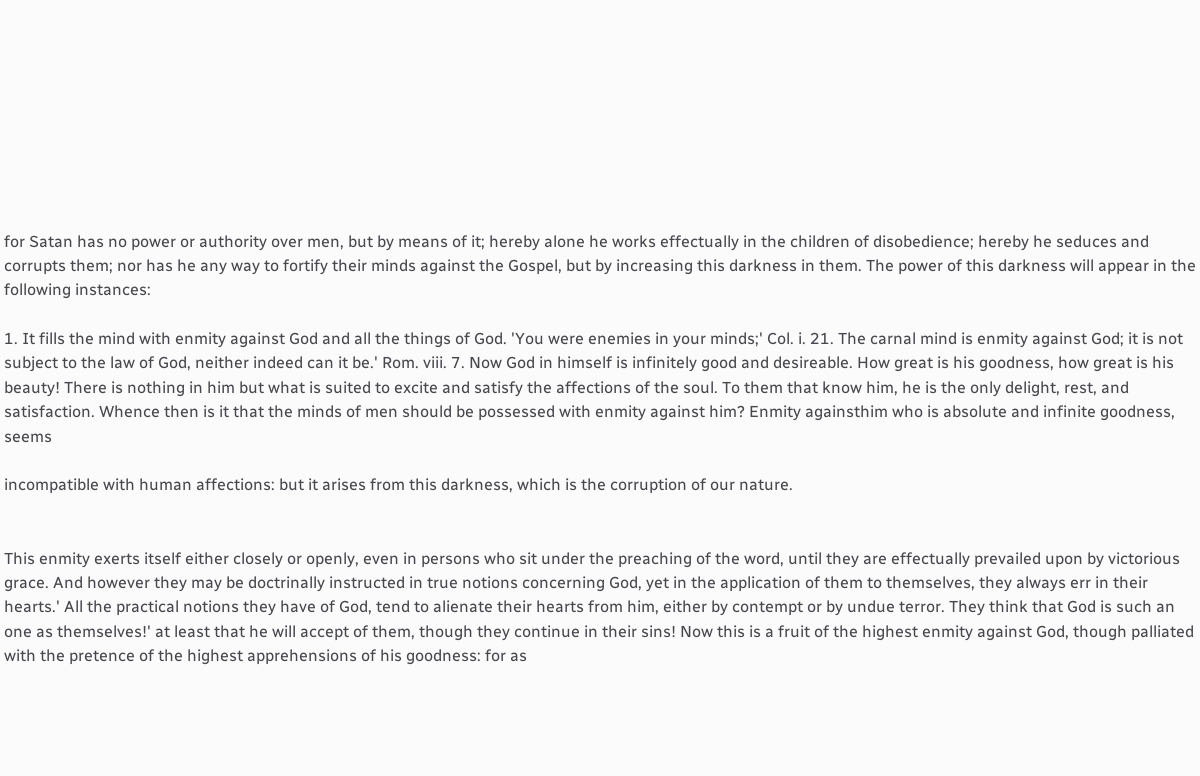for Satan has no power or authority over men, but by means of it; hereby alone he works effectually in the children of disobedience; hereby he seduces and corrupts them; nor has he any way to fortify their minds against the Gospel, but by increasing this darkness in them. The power of this darkness will appear in the following instances:

1. It fills the mind with enmity against God and all the things of God. 'You were enemies in your minds;' Col. i. 21. The carnal mind is enmity against God; it is not subject to the law of God, neither indeed can it be.' Rom. viii. 7. Now God in himself is infinitely good and desireable. How great is his goodness, how great is his beauty! There is nothing in him but what is suited to excite and satisfy the affections of the soul. To them that know him, he is the only delight, rest, and satisfaction. Whence then is it that the minds of men should be possessed with enmity against him? Enmity againsthim who is absolute and infinite goodness, seems

incompatible with human affections: but it arises from this darkness, which is the corruption of our nature.


This enmity exerts itself either closely or openly, even in persons who sit under the preaching of the word, until they are effectually prevailed upon by victorious grace. And however they may be doctrinally instructed in true notions concerning God, yet in the application of them to themselves, they always err in their hearts.' All the practical notions they have of God, tend to alienate their hearts from him, either by contempt or by undue terror. They think that God is such an one as themselves!' at least that he will accept of them, though they continue in their sins! Now this is a fruit of the highest enmity against God, though palliated with the pretence of the highest apprehensions of his goodness: for as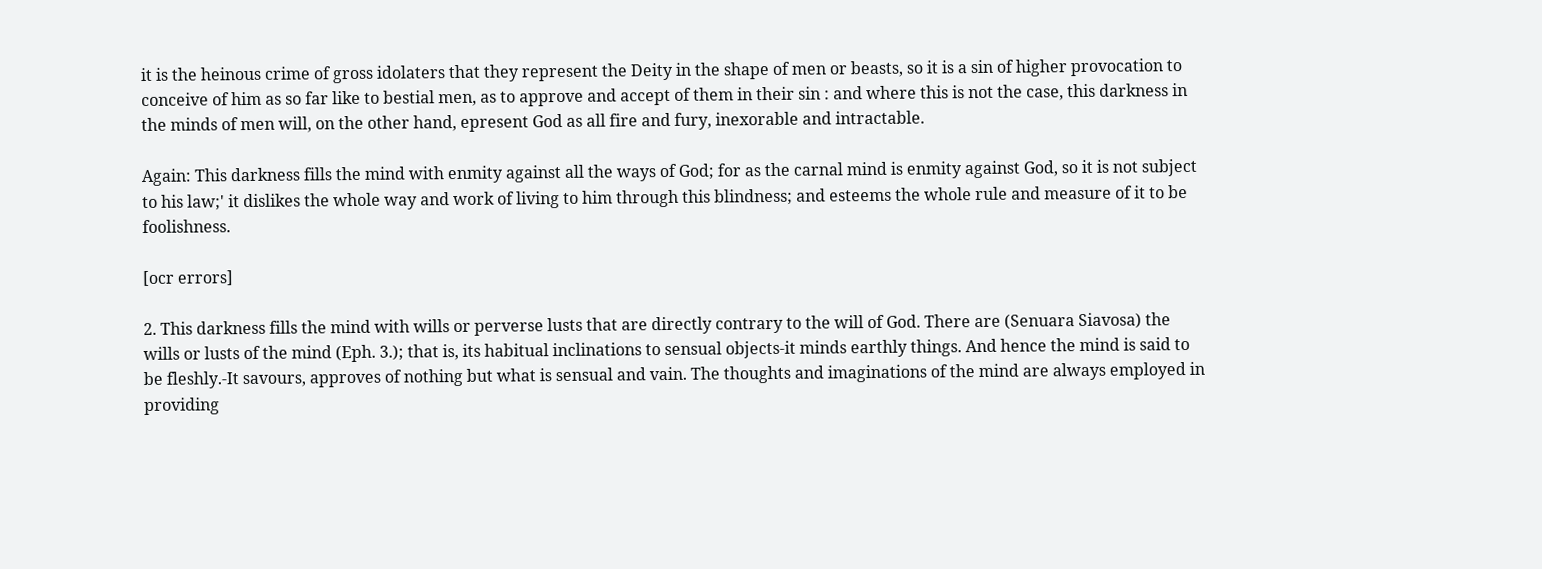it is the heinous crime of gross idolaters that they represent the Deity in the shape of men or beasts, so it is a sin of higher provocation to conceive of him as so far like to bestial men, as to approve and accept of them in their sin : and where this is not the case, this darkness in the minds of men will, on the other hand, epresent God as all fire and fury, inexorable and intractable.

Again: This darkness fills the mind with enmity against all the ways of God; for as the carnal mind is enmity against God, so it is not subject to his law;' it dislikes the whole way and work of living to him through this blindness; and esteems the whole rule and measure of it to be foolishness.

[ocr errors]

2. This darkness fills the mind with wills or perverse lusts that are directly contrary to the will of God. There are (Senuara Siavosa) the wills or lusts of the mind (Eph. 3.); that is, its habitual inclinations to sensual objects-it minds earthly things. And hence the mind is said to be fleshly.-It savours, approves of nothing but what is sensual and vain. The thoughts and imaginations of the mind are always employed in providing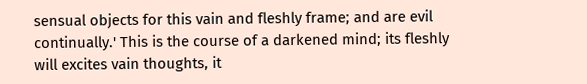sensual objects for this vain and fleshly frame; and are evil continually.' This is the course of a darkened mind; its fleshly will excites vain thoughts, it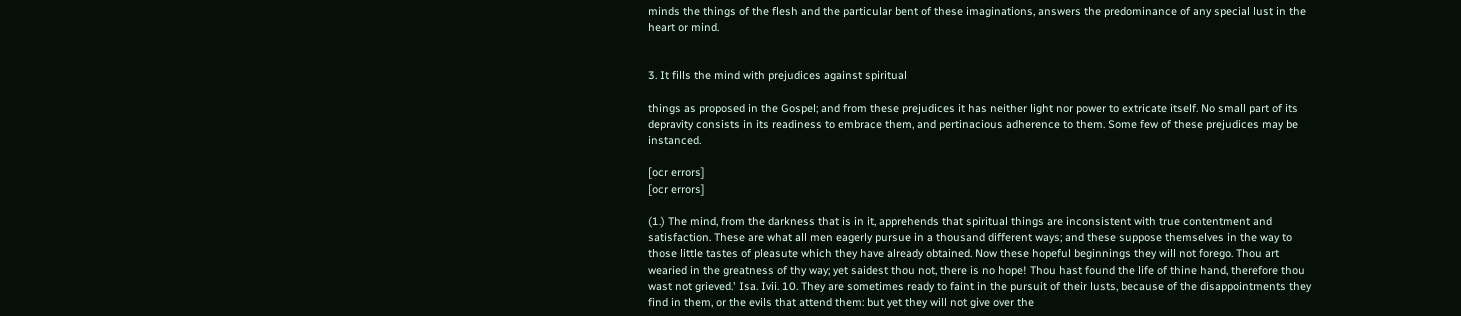minds the things of the flesh and the particular bent of these imaginations, answers the predominance of any special lust in the heart or mind.


3. It fills the mind with prejudices against spiritual

things as proposed in the Gospel; and from these prejudices it has neither light nor power to extricate itself. No small part of its depravity consists in its readiness to embrace them, and pertinacious adherence to them. Some few of these prejudices may be instanced.

[ocr errors]
[ocr errors]

(1.) The mind, from the darkness that is in it, apprehends that spiritual things are inconsistent with true contentment and satisfaction. These are what all men eagerly pursue in a thousand different ways; and these suppose themselves in the way to those little tastes of pleasute which they have already obtained. Now these hopeful beginnings they will not forego. Thou art wearied in the greatness of thy way; yet saidest thou not, there is no hope! Thou hast found the life of thine hand, therefore thou wast not grieved.' Isa. Ivii. 10. They are sometimes ready to faint in the pursuit of their lusts, because of the disappointments they find in them, or the evils that attend them: but yet they will not give over the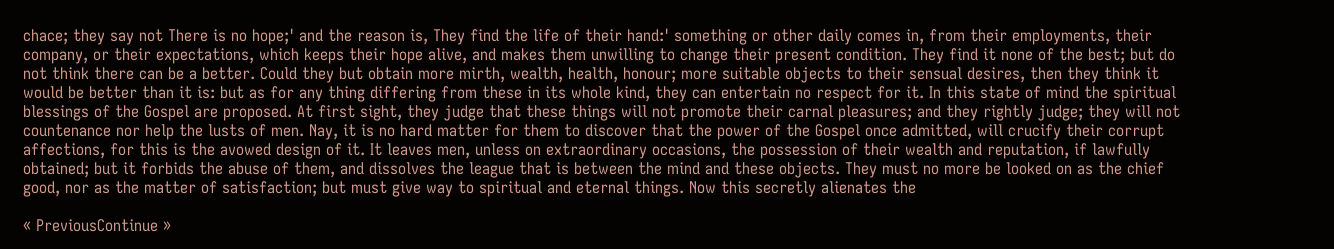chace; they say not There is no hope;' and the reason is, They find the life of their hand:' something or other daily comes in, from their employments, their company, or their expectations, which keeps their hope alive, and makes them unwilling to change their present condition. They find it none of the best; but do not think there can be a better. Could they but obtain more mirth, wealth, health, honour; more suitable objects to their sensual desires, then they think it would be better than it is: but as for any thing differing from these in its whole kind, they can entertain no respect for it. In this state of mind the spiritual blessings of the Gospel are proposed. At first sight, they judge that these things will not promote their carnal pleasures; and they rightly judge; they will not countenance nor help the lusts of men. Nay, it is no hard matter for them to discover that the power of the Gospel once admitted, will crucify their corrupt affections, for this is the avowed design of it. It leaves men, unless on extraordinary occasions, the possession of their wealth and reputation, if lawfully obtained; but it forbids the abuse of them, and dissolves the league that is between the mind and these objects. They must no more be looked on as the chief good, nor as the matter of satisfaction; but must give way to spiritual and eternal things. Now this secretly alienates the

« PreviousContinue »